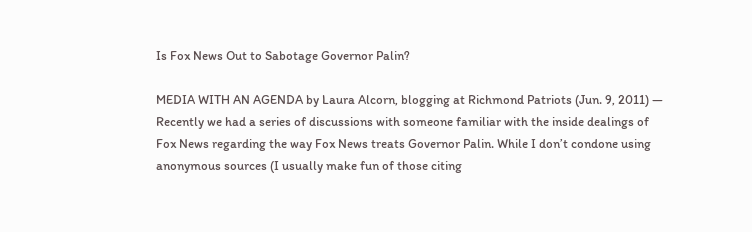Is Fox News Out to Sabotage Governor Palin?

MEDIA WITH AN AGENDA by Laura Alcorn, blogging at Richmond Patriots (Jun. 9, 2011) — Recently we had a series of discussions with someone familiar with the inside dealings of Fox News regarding the way Fox News treats Governor Palin. While I don’t condone using anonymous sources (I usually make fun of those citing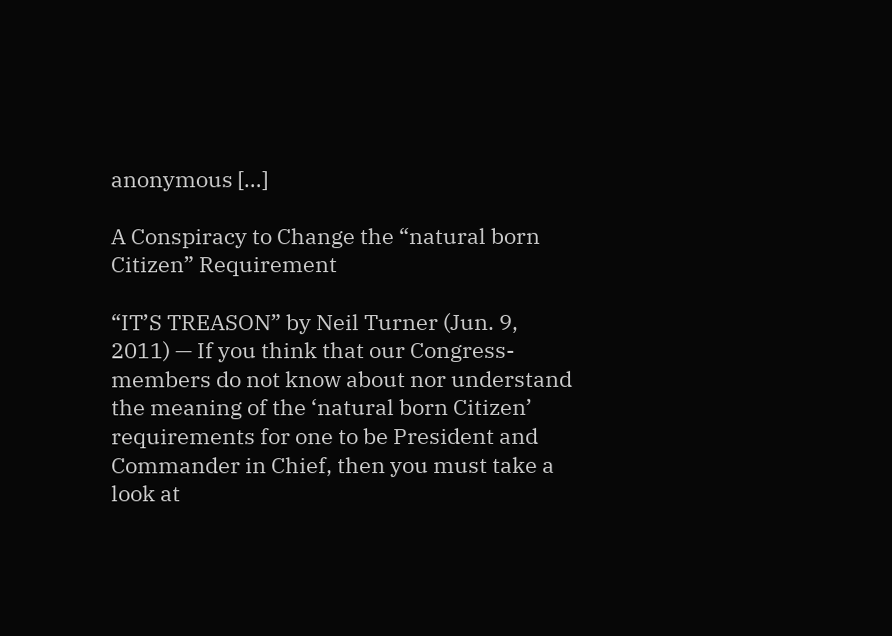anonymous […]

A Conspiracy to Change the “natural born Citizen” Requirement

“IT’S TREASON” by Neil Turner (Jun. 9, 2011) — If you think that our Congress-members do not know about nor understand the meaning of the ‘natural born Citizen’ requirements for one to be President and Commander in Chief, then you must take a look at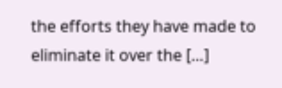the efforts they have made to eliminate it over the […]